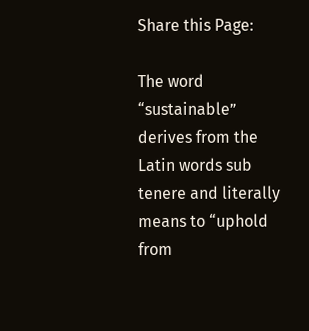Share this Page:

The word “sustainable” derives from the Latin words sub tenere and literally means to “uphold from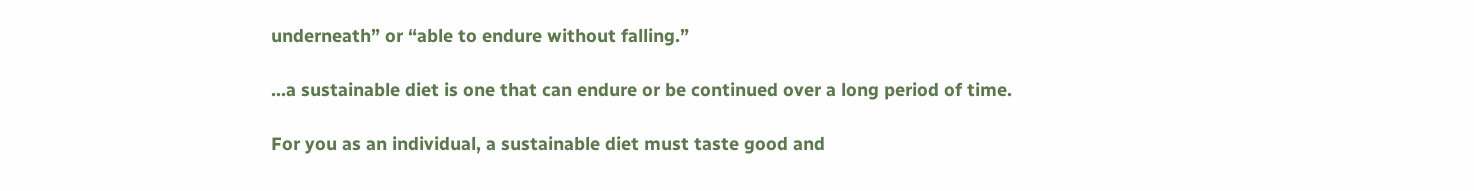underneath” or “able to endure without falling.”

…a sustainable diet is one that can endure or be continued over a long period of time.

For you as an individual, a sustainable diet must taste good and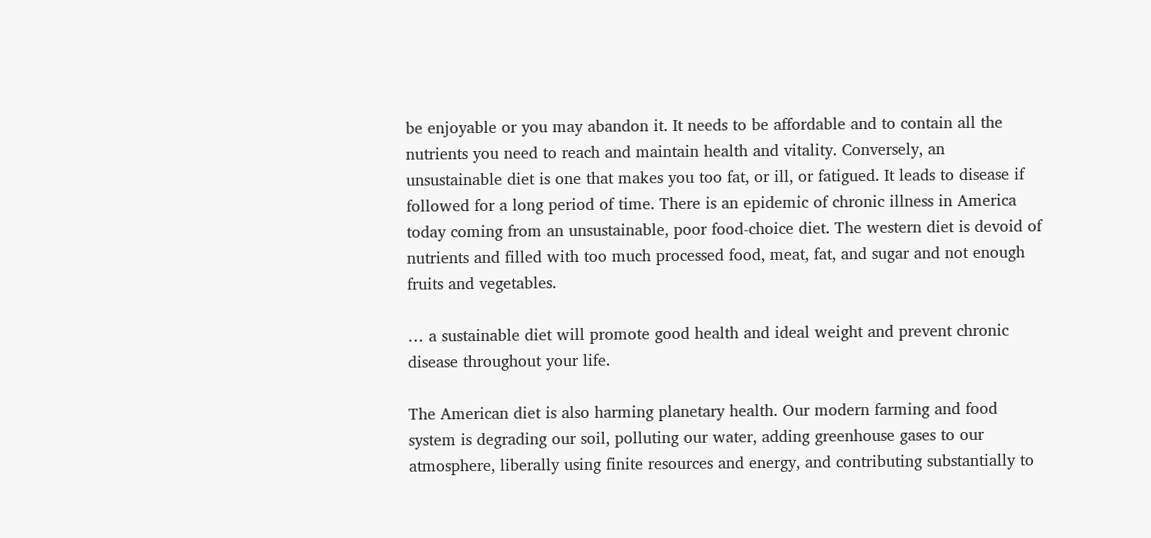be enjoyable or you may abandon it. It needs to be affordable and to contain all the nutrients you need to reach and maintain health and vitality. Conversely, an unsustainable diet is one that makes you too fat, or ill, or fatigued. It leads to disease if followed for a long period of time. There is an epidemic of chronic illness in America today coming from an unsustainable, poor food-choice diet. The western diet is devoid of nutrients and filled with too much processed food, meat, fat, and sugar and not enough fruits and vegetables.

… a sustainable diet will promote good health and ideal weight and prevent chronic disease throughout your life.

The American diet is also harming planetary health. Our modern farming and food system is degrading our soil, polluting our water, adding greenhouse gases to our atmosphere, liberally using finite resources and energy, and contributing substantially to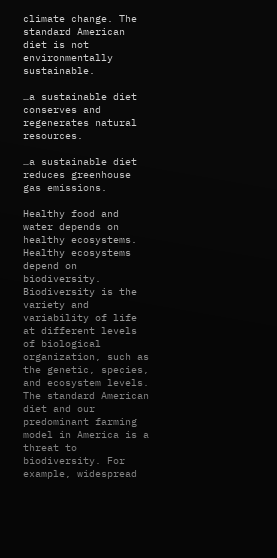climate change. The standard American diet is not environmentally sustainable.

…a sustainable diet conserves and regenerates natural resources.

…a sustainable diet reduces greenhouse gas emissions.

Healthy food and water depends on healthy ecosystems. Healthy ecosystems depend on biodiversity. Biodiversity is the variety and variability of life at different levels of biological organization, such as the genetic, species, and ecosystem levels. The standard American diet and our predominant farming model in America is a threat to biodiversity. For example, widespread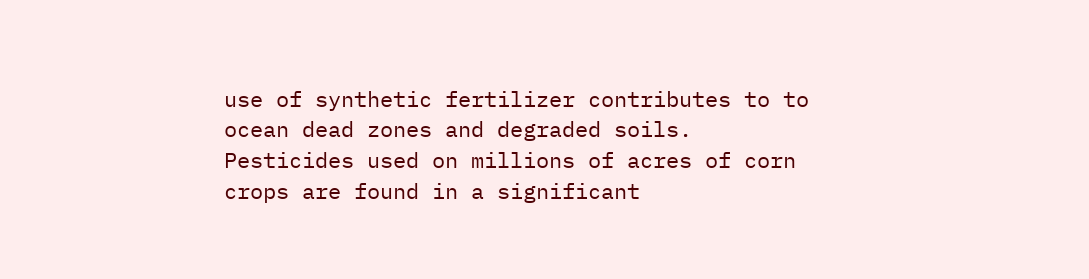use of synthetic fertilizer contributes to to ocean dead zones and degraded soils. Pesticides used on millions of acres of corn crops are found in a significant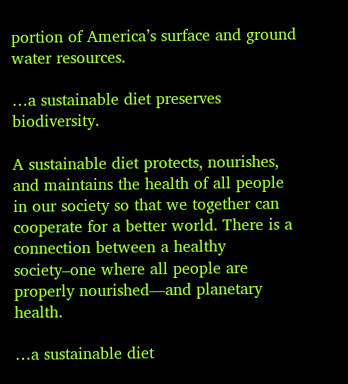portion of America’s surface and ground water resources.

…a sustainable diet preserves biodiversity.

A sustainable diet protects, nourishes, and maintains the health of all people in our society so that we together can cooperate for a better world. There is a connection between a healthy society–one where all people are properly nourished—and planetary health.

…a sustainable diet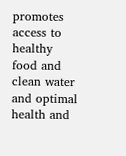promotes access to healthy food and clean water and optimal health and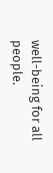well-being for all people.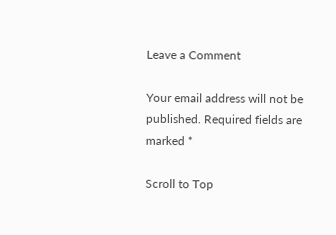Leave a Comment

Your email address will not be published. Required fields are marked *

Scroll to Top